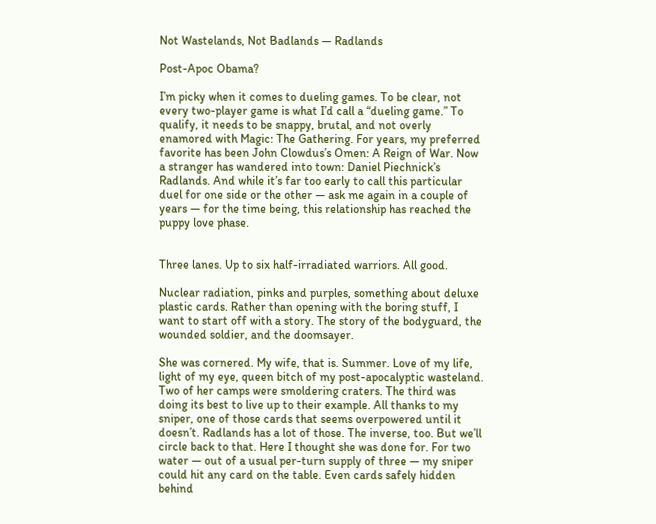Not Wastelands, Not Badlands — Radlands

Post-Apoc Obama?

I’m picky when it comes to dueling games. To be clear, not every two-player game is what I’d call a “dueling game.” To qualify, it needs to be snappy, brutal, and not overly enamored with Magic: The Gathering. For years, my preferred favorite has been John Clowdus’s Omen: A Reign of War. Now a stranger has wandered into town: Daniel Piechnick’s Radlands. And while it’s far too early to call this particular duel for one side or the other — ask me again in a couple of years — for the time being, this relationship has reached the puppy love phase.


Three lanes. Up to six half-irradiated warriors. All good.

Nuclear radiation, pinks and purples, something about deluxe plastic cards. Rather than opening with the boring stuff, I want to start off with a story. The story of the bodyguard, the wounded soldier, and the doomsayer.

She was cornered. My wife, that is. Summer. Love of my life, light of my eye, queen bitch of my post-apocalyptic wasteland. Two of her camps were smoldering craters. The third was doing its best to live up to their example. All thanks to my sniper, one of those cards that seems overpowered until it doesn’t. Radlands has a lot of those. The inverse, too. But we’ll circle back to that. Here I thought she was done for. For two water — out of a usual per-turn supply of three — my sniper could hit any card on the table. Even cards safely hidden behind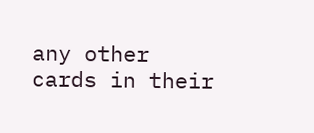any other cards in their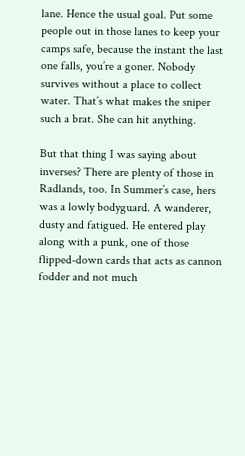lane. Hence the usual goal. Put some people out in those lanes to keep your camps safe, because the instant the last one falls, you’re a goner. Nobody survives without a place to collect water. That’s what makes the sniper such a brat. She can hit anything.

But that thing I was saying about inverses? There are plenty of those in Radlands, too. In Summer’s case, hers was a lowly bodyguard. A wanderer, dusty and fatigued. He entered play along with a punk, one of those flipped-down cards that acts as cannon fodder and not much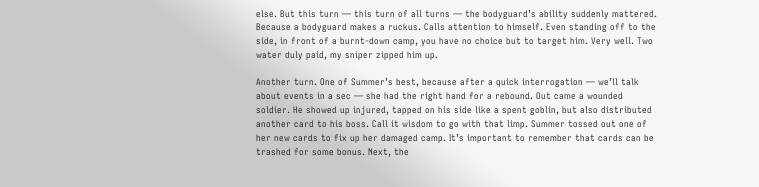else. But this turn — this turn of all turns — the bodyguard’s ability suddenly mattered. Because a bodyguard makes a ruckus. Calls attention to himself. Even standing off to the side, in front of a burnt-down camp, you have no choice but to target him. Very well. Two water duly paid, my sniper zipped him up.

Another turn. One of Summer’s best, because after a quick interrogation — we’ll talk about events in a sec — she had the right hand for a rebound. Out came a wounded soldier. He showed up injured, tapped on his side like a spent goblin, but also distributed another card to his boss. Call it wisdom to go with that limp. Summer tossed out one of her new cards to fix up her damaged camp. It’s important to remember that cards can be trashed for some bonus. Next, the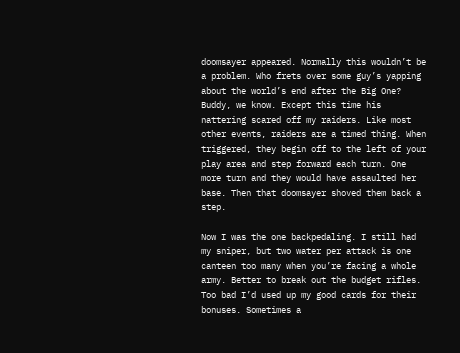doomsayer appeared. Normally this wouldn’t be a problem. Who frets over some guy’s yapping about the world’s end after the Big One? Buddy, we know. Except this time his nattering scared off my raiders. Like most other events, raiders are a timed thing. When triggered, they begin off to the left of your play area and step forward each turn. One more turn and they would have assaulted her base. Then that doomsayer shoved them back a step.

Now I was the one backpedaling. I still had my sniper, but two water per attack is one canteen too many when you’re facing a whole army. Better to break out the budget rifles. Too bad I’d used up my good cards for their bonuses. Sometimes a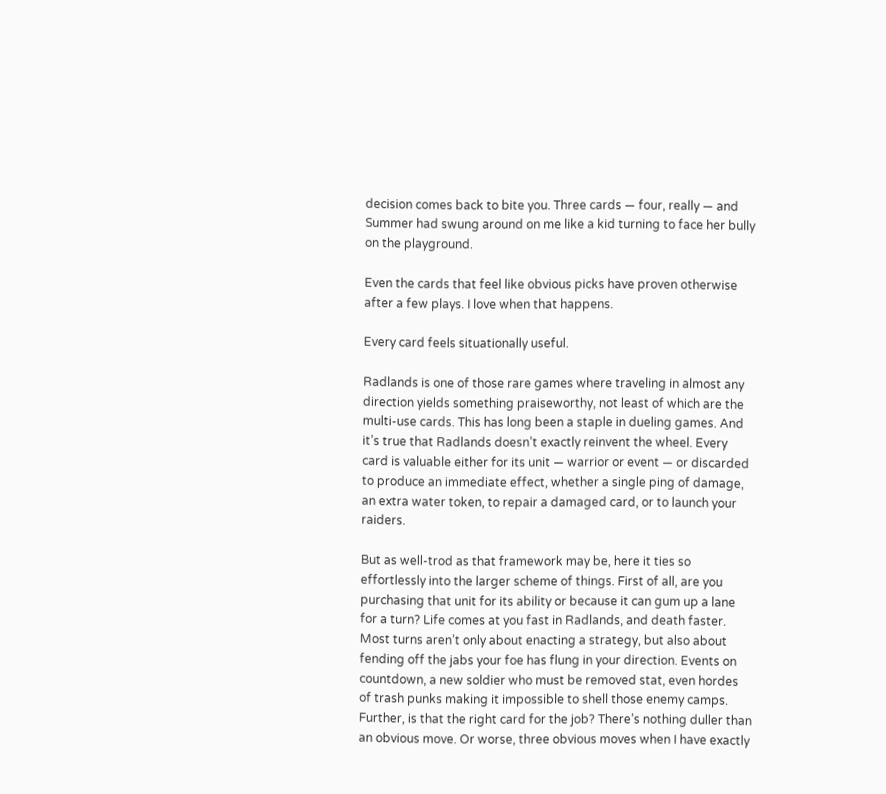decision comes back to bite you. Three cards — four, really — and Summer had swung around on me like a kid turning to face her bully on the playground.

Even the cards that feel like obvious picks have proven otherwise after a few plays. I love when that happens.

Every card feels situationally useful.

Radlands is one of those rare games where traveling in almost any direction yields something praiseworthy, not least of which are the multi-use cards. This has long been a staple in dueling games. And it’s true that Radlands doesn’t exactly reinvent the wheel. Every card is valuable either for its unit — warrior or event — or discarded to produce an immediate effect, whether a single ping of damage, an extra water token, to repair a damaged card, or to launch your raiders.

But as well-trod as that framework may be, here it ties so effortlessly into the larger scheme of things. First of all, are you purchasing that unit for its ability or because it can gum up a lane for a turn? Life comes at you fast in Radlands, and death faster. Most turns aren’t only about enacting a strategy, but also about fending off the jabs your foe has flung in your direction. Events on countdown, a new soldier who must be removed stat, even hordes of trash punks making it impossible to shell those enemy camps. Further, is that the right card for the job? There’s nothing duller than an obvious move. Or worse, three obvious moves when I have exactly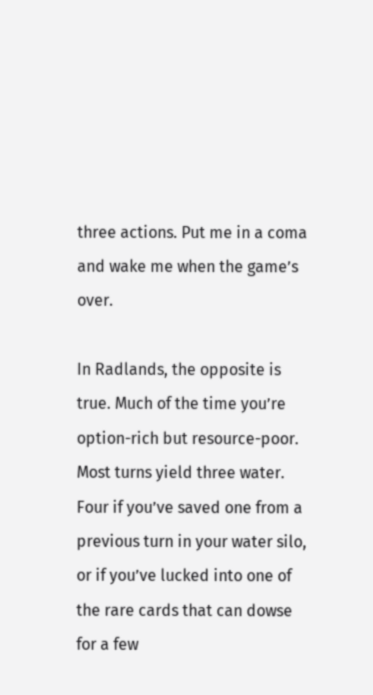three actions. Put me in a coma and wake me when the game’s over.

In Radlands, the opposite is true. Much of the time you’re option-rich but resource-poor. Most turns yield three water. Four if you’ve saved one from a previous turn in your water silo, or if you’ve lucked into one of the rare cards that can dowse for a few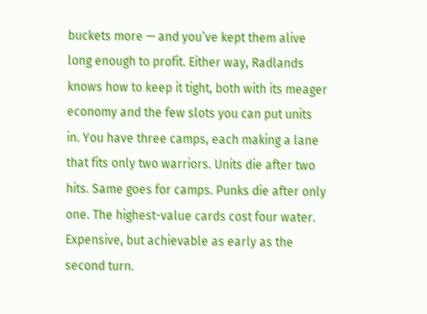buckets more — and you’ve kept them alive long enough to profit. Either way, Radlands knows how to keep it tight, both with its meager economy and the few slots you can put units in. You have three camps, each making a lane that fits only two warriors. Units die after two hits. Same goes for camps. Punks die after only one. The highest-value cards cost four water. Expensive, but achievable as early as the second turn.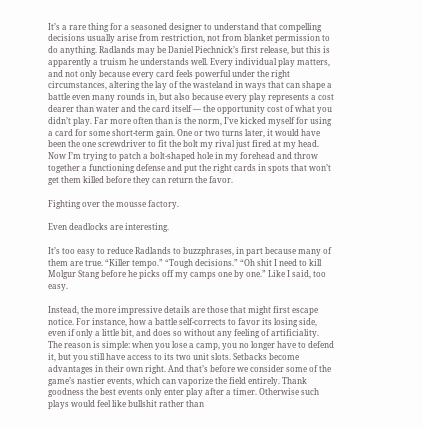It’s a rare thing for a seasoned designer to understand that compelling decisions usually arise from restriction, not from blanket permission to do anything. Radlands may be Daniel Piechnick’s first release, but this is apparently a truism he understands well. Every individual play matters, and not only because every card feels powerful under the right circumstances, altering the lay of the wasteland in ways that can shape a battle even many rounds in, but also because every play represents a cost dearer than water and the card itself — the opportunity cost of what you didn’t play. Far more often than is the norm, I’ve kicked myself for using a card for some short-term gain. One or two turns later, it would have been the one screwdriver to fit the bolt my rival just fired at my head. Now I’m trying to patch a bolt-shaped hole in my forehead and throw together a functioning defense and put the right cards in spots that won’t get them killed before they can return the favor.

Fighting over the mousse factory.

Even deadlocks are interesting.

It’s too easy to reduce Radlands to buzzphrases, in part because many of them are true. “Killer tempo.” “Tough decisions.” “Oh shit I need to kill Molgur Stang before he picks off my camps one by one.” Like I said, too easy.

Instead, the more impressive details are those that might first escape notice. For instance, how a battle self-corrects to favor its losing side, even if only a little bit, and does so without any feeling of artificiality. The reason is simple: when you lose a camp, you no longer have to defend it, but you still have access to its two unit slots. Setbacks become advantages in their own right. And that’s before we consider some of the game’s nastier events, which can vaporize the field entirely. Thank goodness the best events only enter play after a timer. Otherwise such plays would feel like bullshit rather than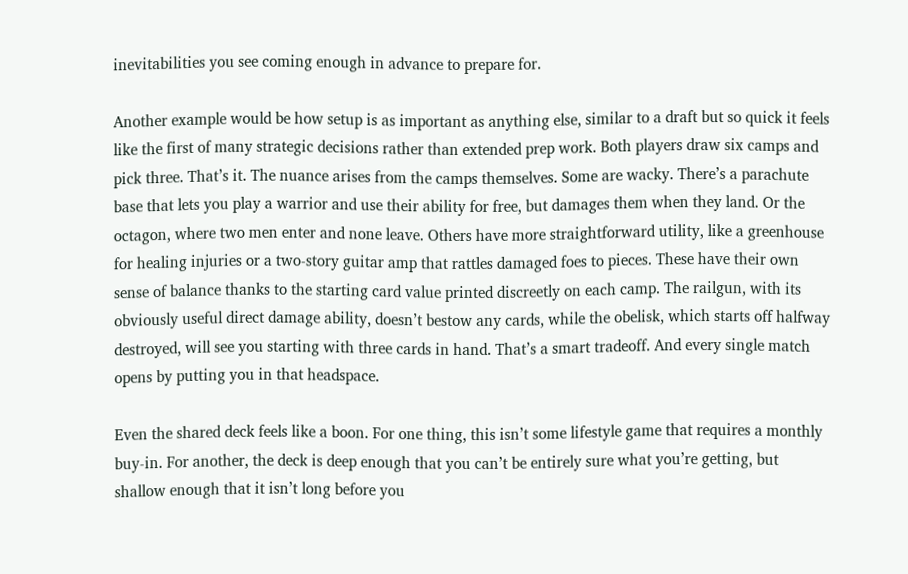inevitabilities you see coming enough in advance to prepare for.

Another example would be how setup is as important as anything else, similar to a draft but so quick it feels like the first of many strategic decisions rather than extended prep work. Both players draw six camps and pick three. That’s it. The nuance arises from the camps themselves. Some are wacky. There’s a parachute base that lets you play a warrior and use their ability for free, but damages them when they land. Or the octagon, where two men enter and none leave. Others have more straightforward utility, like a greenhouse for healing injuries or a two-story guitar amp that rattles damaged foes to pieces. These have their own sense of balance thanks to the starting card value printed discreetly on each camp. The railgun, with its obviously useful direct damage ability, doesn’t bestow any cards, while the obelisk, which starts off halfway destroyed, will see you starting with three cards in hand. That’s a smart tradeoff. And every single match opens by putting you in that headspace.

Even the shared deck feels like a boon. For one thing, this isn’t some lifestyle game that requires a monthly buy-in. For another, the deck is deep enough that you can’t be entirely sure what you’re getting, but shallow enough that it isn’t long before you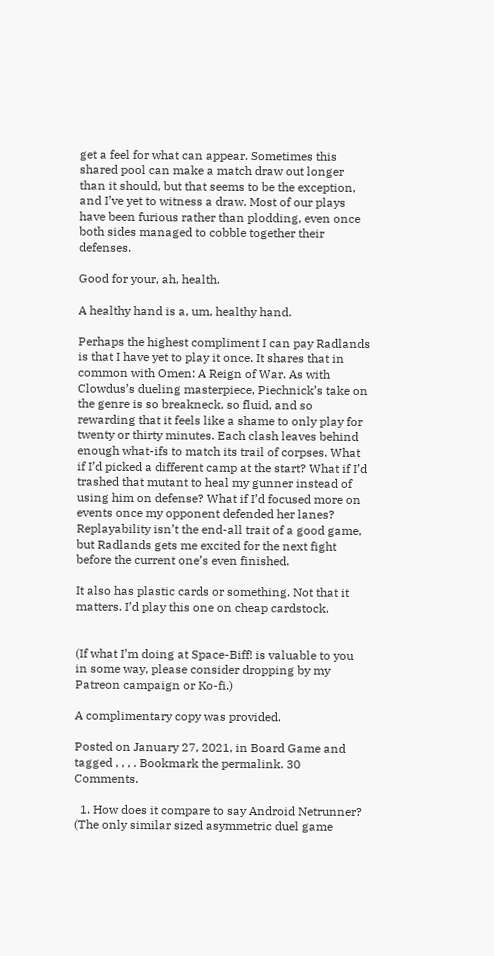get a feel for what can appear. Sometimes this shared pool can make a match draw out longer than it should, but that seems to be the exception, and I’ve yet to witness a draw. Most of our plays have been furious rather than plodding, even once both sides managed to cobble together their defenses.

Good for your, ah, health.

A healthy hand is a, um, healthy hand.

Perhaps the highest compliment I can pay Radlands is that I have yet to play it once. It shares that in common with Omen: A Reign of War. As with Clowdus’s dueling masterpiece, Piechnick’s take on the genre is so breakneck, so fluid, and so rewarding that it feels like a shame to only play for twenty or thirty minutes. Each clash leaves behind enough what-ifs to match its trail of corpses. What if I’d picked a different camp at the start? What if I’d trashed that mutant to heal my gunner instead of using him on defense? What if I’d focused more on events once my opponent defended her lanes? Replayability isn’t the end-all trait of a good game, but Radlands gets me excited for the next fight before the current one’s even finished.

It also has plastic cards or something. Not that it matters. I’d play this one on cheap cardstock.


(If what I’m doing at Space-Biff! is valuable to you in some way, please consider dropping by my Patreon campaign or Ko-fi.)

A complimentary copy was provided.

Posted on January 27, 2021, in Board Game and tagged , , , . Bookmark the permalink. 30 Comments.

  1. How does it compare to say Android Netrunner? (The only similar sized asymmetric duel game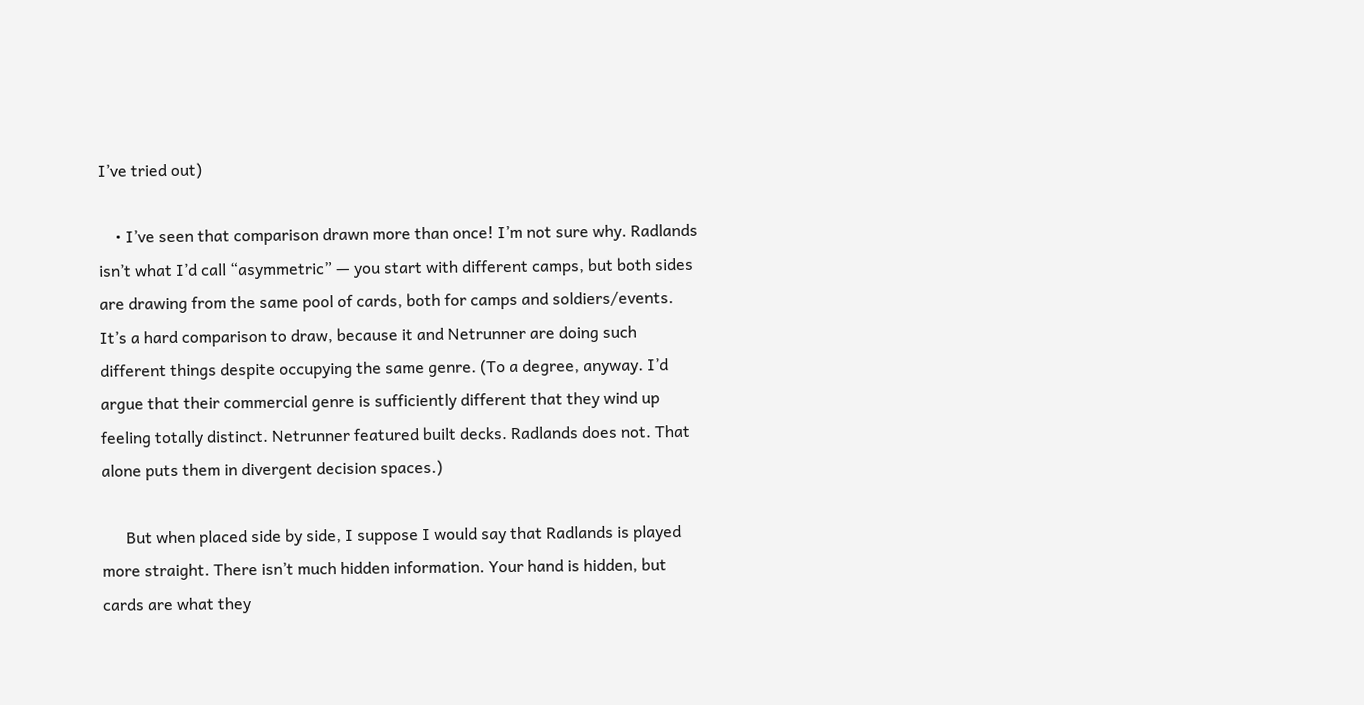I’ve tried out)

    • I’ve seen that comparison drawn more than once! I’m not sure why. Radlands isn’t what I’d call “asymmetric” — you start with different camps, but both sides are drawing from the same pool of cards, both for camps and soldiers/events. It’s a hard comparison to draw, because it and Netrunner are doing such different things despite occupying the same genre. (To a degree, anyway. I’d argue that their commercial genre is sufficiently different that they wind up feeling totally distinct. Netrunner featured built decks. Radlands does not. That alone puts them in divergent decision spaces.)

      But when placed side by side, I suppose I would say that Radlands is played more straight. There isn’t much hidden information. Your hand is hidden, but cards are what they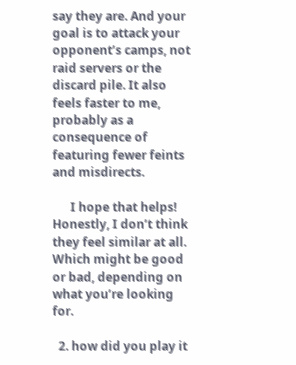say they are. And your goal is to attack your opponent’s camps, not raid servers or the discard pile. It also feels faster to me, probably as a consequence of featuring fewer feints and misdirects.

      I hope that helps! Honestly, I don’t think they feel similar at all. Which might be good or bad, depending on what you’re looking for.

  2. how did you play it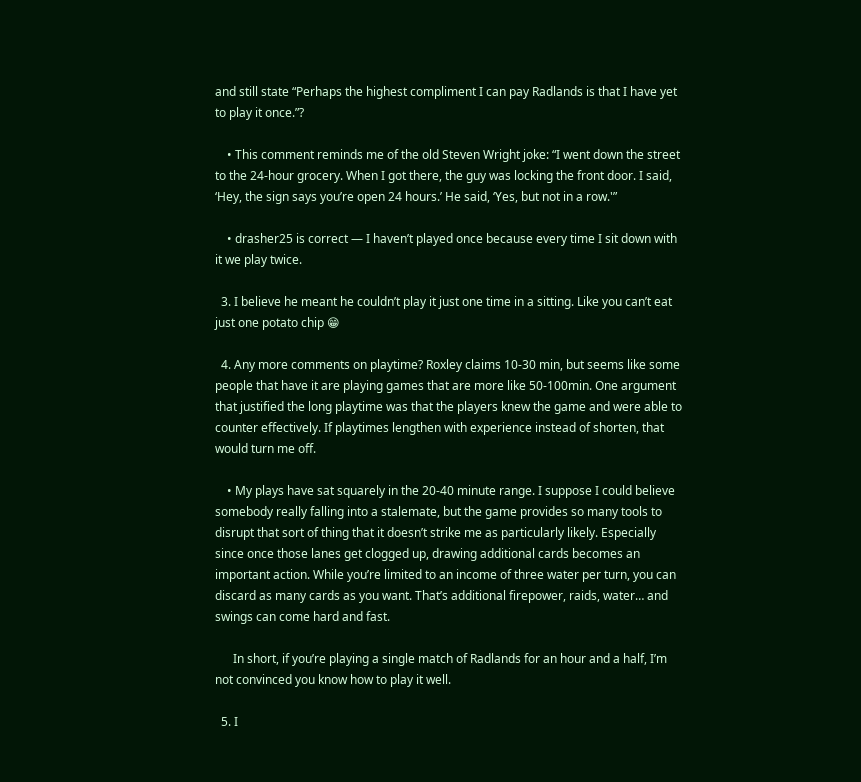and still state “Perhaps the highest compliment I can pay Radlands is that I have yet to play it once.”?

    • This comment reminds me of the old Steven Wright joke: “I went down the street to the 24-hour grocery. When I got there, the guy was locking the front door. I said, ‘Hey, the sign says you’re open 24 hours.’ He said, ‘Yes, but not in a row.'”

    • drasher25 is correct — I haven’t played once because every time I sit down with it we play twice.

  3. I believe he meant he couldn’t play it just one time in a sitting. Like you can’t eat just one potato chip 😁

  4. Any more comments on playtime? Roxley claims 10-30 min, but seems like some people that have it are playing games that are more like 50-100min. One argument that justified the long playtime was that the players knew the game and were able to counter effectively. If playtimes lengthen with experience instead of shorten, that would turn me off.

    • My plays have sat squarely in the 20-40 minute range. I suppose I could believe somebody really falling into a stalemate, but the game provides so many tools to disrupt that sort of thing that it doesn’t strike me as particularly likely. Especially since once those lanes get clogged up, drawing additional cards becomes an important action. While you’re limited to an income of three water per turn, you can discard as many cards as you want. That’s additional firepower, raids, water… and swings can come hard and fast.

      In short, if you’re playing a single match of Radlands for an hour and a half, I’m not convinced you know how to play it well.

  5. I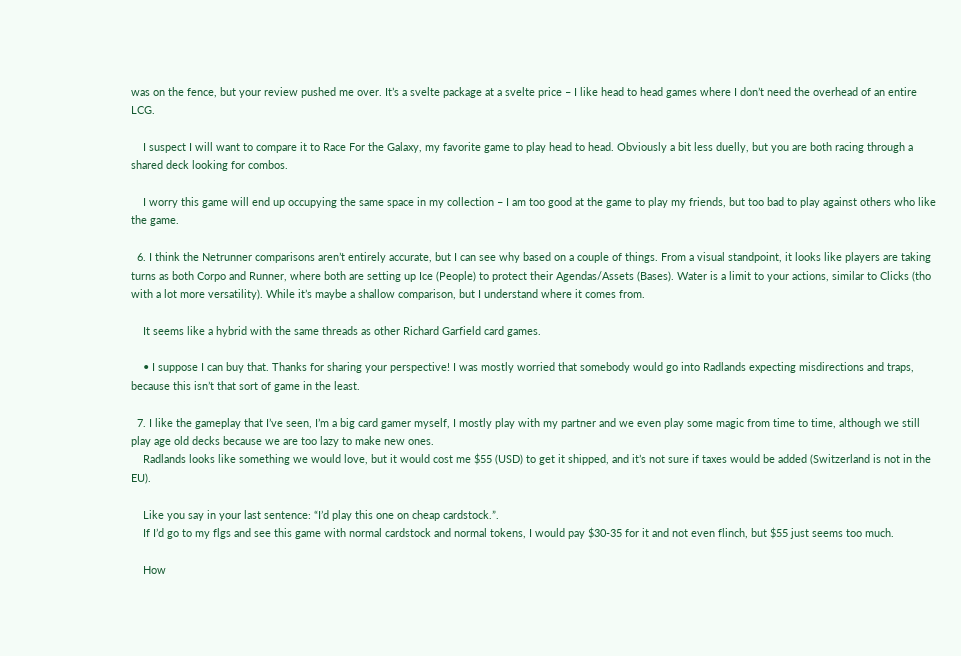was on the fence, but your review pushed me over. It’s a svelte package at a svelte price – I like head to head games where I don’t need the overhead of an entire LCG.

    I suspect I will want to compare it to Race For the Galaxy, my favorite game to play head to head. Obviously a bit less duelly, but you are both racing through a shared deck looking for combos.

    I worry this game will end up occupying the same space in my collection – I am too good at the game to play my friends, but too bad to play against others who like the game.

  6. I think the Netrunner comparisons aren’t entirely accurate, but I can see why based on a couple of things. From a visual standpoint, it looks like players are taking turns as both Corpo and Runner, where both are setting up Ice (People) to protect their Agendas/Assets (Bases). Water is a limit to your actions, similar to Clicks (tho with a lot more versatility). While it’s maybe a shallow comparison, but I understand where it comes from.

    It seems like a hybrid with the same threads as other Richard Garfield card games.

    • I suppose I can buy that. Thanks for sharing your perspective! I was mostly worried that somebody would go into Radlands expecting misdirections and traps, because this isn’t that sort of game in the least.

  7. I like the gameplay that I’ve seen, I’m a big card gamer myself, I mostly play with my partner and we even play some magic from time to time, although we still play age old decks because we are too lazy to make new ones.
    Radlands looks like something we would love, but it would cost me $55 (USD) to get it shipped, and it’s not sure if taxes would be added (Switzerland is not in the EU).

    Like you say in your last sentence: “I’d play this one on cheap cardstock.”.
    If I’d go to my flgs and see this game with normal cardstock and normal tokens, I would pay $30-35 for it and not even flinch, but $55 just seems too much.

    How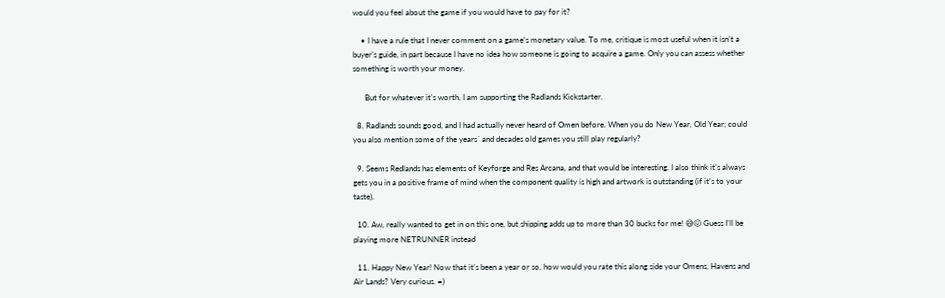would you feel about the game if you would have to pay for it?

    • I have a rule that I never comment on a game’s monetary value. To me, critique is most useful when it isn’t a buyer’s guide, in part because I have no idea how someone is going to acquire a game. Only you can assess whether something is worth your money.

      But for whatever it’s worth, I am supporting the Radlands Kickstarter.

  8. Radlands sounds good, and I had actually never heard of Omen before. When you do New Year, Old Year; could you also mention some of the years´ and decades old games you still play regularly?

  9. Seems Redlands has elements of Keyforge and Res Arcana, and that would be interesting. I also think it’s always gets you in a positive frame of mind when the component quality is high and artwork is outstanding (if it’s to your taste).

  10. Aw, really wanted to get in on this one, but shipping adds up to more than 30 bucks for me! 😅😖 Guess I’ll be playing more NETRUNNER instead

  11. Happy New Year! Now that it’s been a year or so, how would you rate this along side your Omens, Havens and Air Lands? Very curious. =)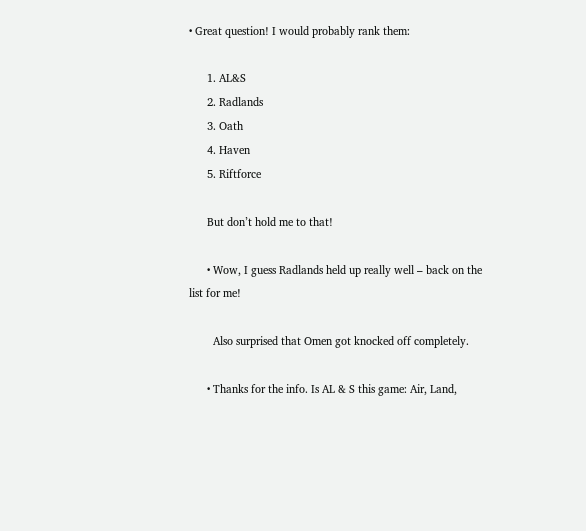• Great question! I would probably rank them:

      1. AL&S
      2. Radlands
      3. Oath
      4. Haven
      5. Riftforce

      But don’t hold me to that!

      • Wow, I guess Radlands held up really well – back on the list for me!

        Also surprised that Omen got knocked off completely.

      • Thanks for the info. Is AL & S this game: Air, Land,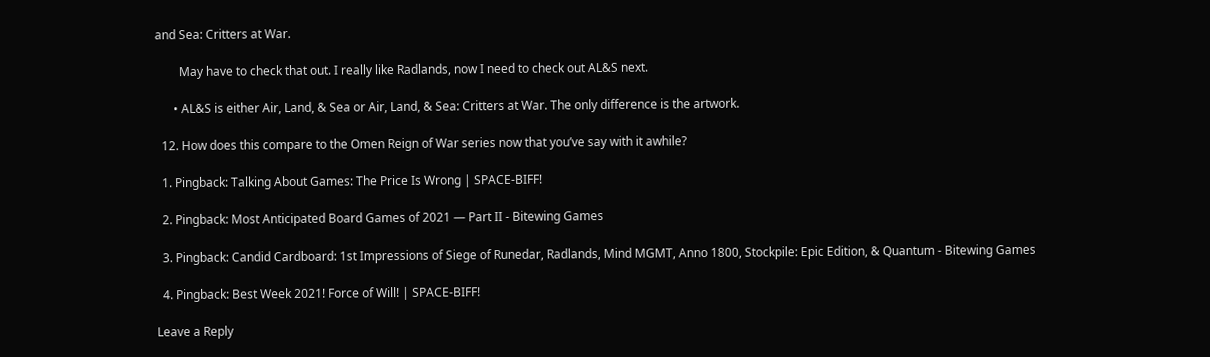and Sea: Critters at War.

        May have to check that out. I really like Radlands, now I need to check out AL&S next.

      • AL&S is either Air, Land, & Sea or Air, Land, & Sea: Critters at War. The only difference is the artwork.

  12. How does this compare to the Omen Reign of War series now that you’ve say with it awhile?

  1. Pingback: Talking About Games: The Price Is Wrong | SPACE-BIFF!

  2. Pingback: Most Anticipated Board Games of 2021 — Part II - Bitewing Games

  3. Pingback: Candid Cardboard: 1st Impressions of Siege of Runedar, Radlands, Mind MGMT, Anno 1800, Stockpile: Epic Edition, & Quantum - Bitewing Games

  4. Pingback: Best Week 2021! Force of Will! | SPACE-BIFF!

Leave a Reply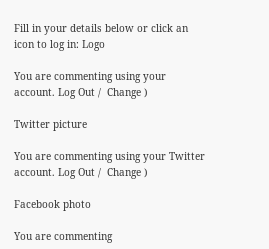Fill in your details below or click an icon to log in: Logo

You are commenting using your account. Log Out /  Change )

Twitter picture

You are commenting using your Twitter account. Log Out /  Change )

Facebook photo

You are commenting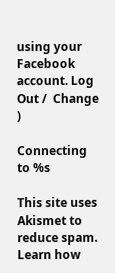using your Facebook account. Log Out /  Change )

Connecting to %s

This site uses Akismet to reduce spam. Learn how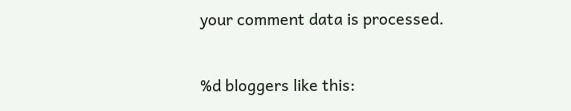your comment data is processed.

%d bloggers like this: